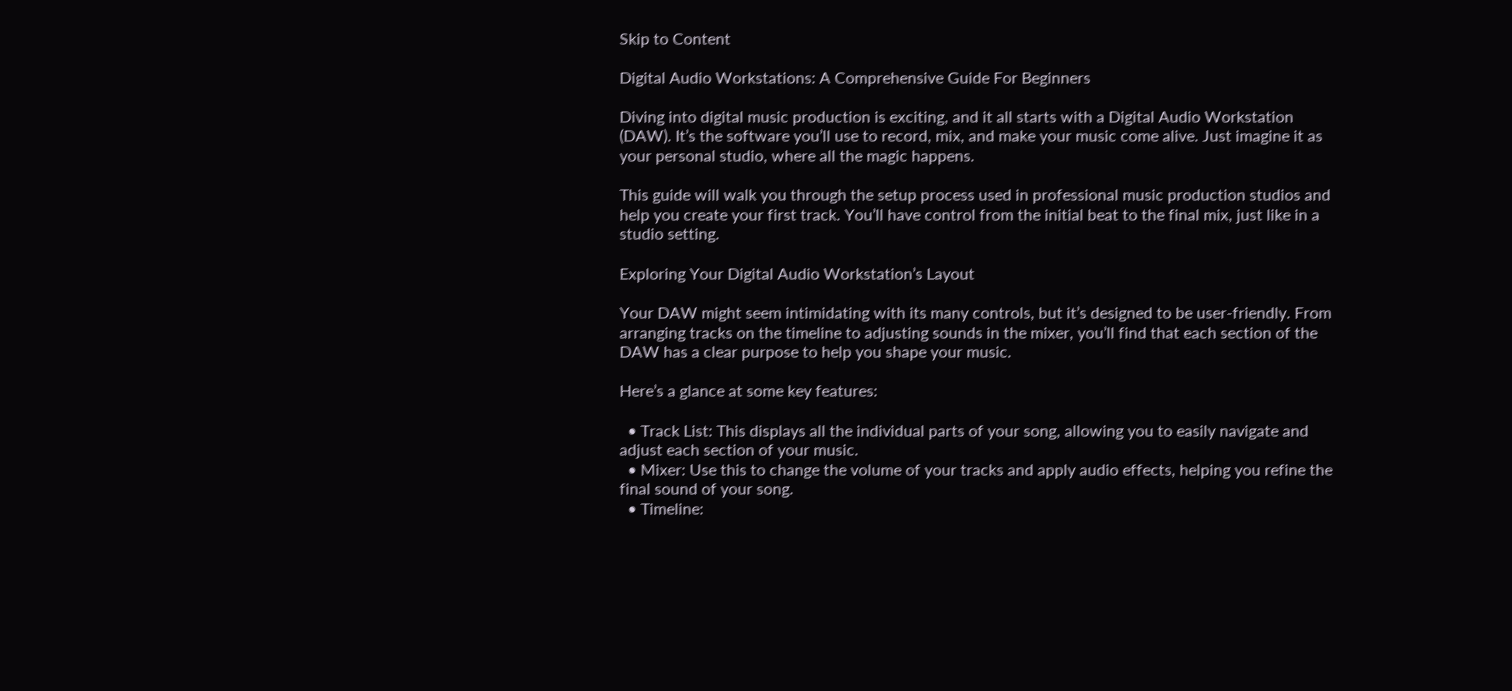Skip to Content

Digital Audio Workstations: A Comprehensive Guide For Beginners

Diving into digital music production is exciting, and it all starts with a Digital Audio Workstation (DAW). It’s the software you’ll use to record, mix, and make your music come alive. Just imagine it as your personal studio, where all the magic happens.

This guide will walk you through the setup process used in professional music production studios and help you create your first track. You’ll have control from the initial beat to the final mix, just like in a studio setting.

Exploring Your Digital Audio Workstation’s Layout

Your DAW might seem intimidating with its many controls, but it’s designed to be user-friendly. From arranging tracks on the timeline to adjusting sounds in the mixer, you’ll find that each section of the DAW has a clear purpose to help you shape your music.

Here’s a glance at some key features:

  • Track List: This displays all the individual parts of your song, allowing you to easily navigate and adjust each section of your music.
  • Mixer: Use this to change the volume of your tracks and apply audio effects, helping you refine the final sound of your song.
  • Timeline: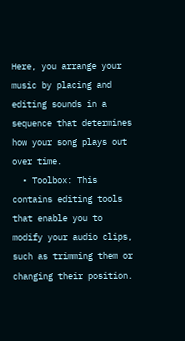Here, you arrange your music by placing and editing sounds in a sequence that determines how your song plays out over time.
  • Toolbox: This contains editing tools that enable you to modify your audio clips, such as trimming them or changing their position.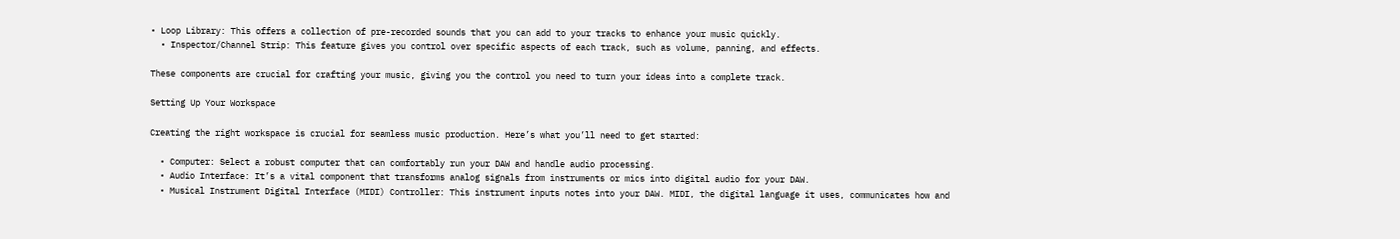• Loop Library: This offers a collection of pre-recorded sounds that you can add to your tracks to enhance your music quickly.
  • Inspector/Channel Strip: This feature gives you control over specific aspects of each track, such as volume, panning, and effects.

These components are crucial for crafting your music, giving you the control you need to turn your ideas into a complete track.

Setting Up Your Workspace

Creating the right workspace is crucial for seamless music production. Here’s what you’ll need to get started:

  • Computer: Select a robust computer that can comfortably run your DAW and handle audio processing.
  • Audio Interface: It’s a vital component that transforms analog signals from instruments or mics into digital audio for your DAW.
  • Musical Instrument Digital Interface (MIDI) Controller: This instrument inputs notes into your DAW. MIDI, the digital language it uses, communicates how and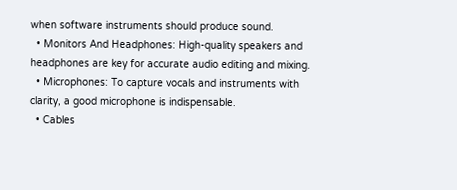when software instruments should produce sound.
  • Monitors And Headphones: High-quality speakers and headphones are key for accurate audio editing and mixing.
  • Microphones: To capture vocals and instruments with clarity, a good microphone is indispensable.
  • Cables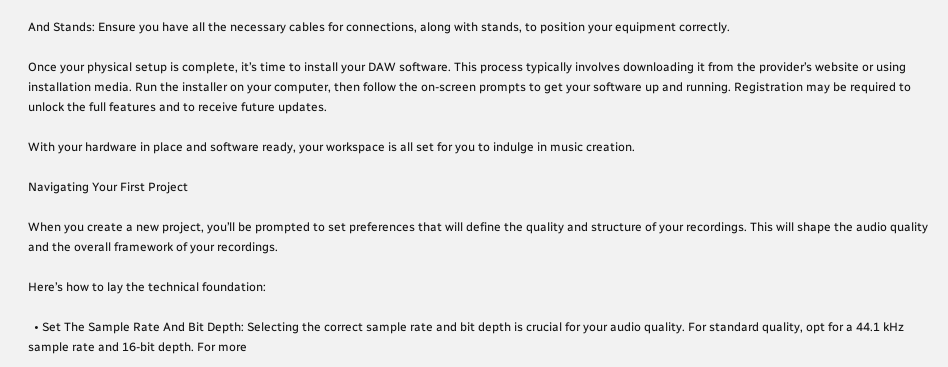And Stands: Ensure you have all the necessary cables for connections, along with stands, to position your equipment correctly.

Once your physical setup is complete, it’s time to install your DAW software. This process typically involves downloading it from the provider’s website or using installation media. Run the installer on your computer, then follow the on-screen prompts to get your software up and running. Registration may be required to unlock the full features and to receive future updates.

With your hardware in place and software ready, your workspace is all set for you to indulge in music creation.

Navigating Your First Project

When you create a new project, you’ll be prompted to set preferences that will define the quality and structure of your recordings. This will shape the audio quality and the overall framework of your recordings.

Here’s how to lay the technical foundation:

  • Set The Sample Rate And Bit Depth: Selecting the correct sample rate and bit depth is crucial for your audio quality. For standard quality, opt for a 44.1 kHz sample rate and 16-bit depth. For more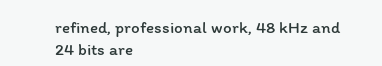refined, professional work, 48 kHz and 24 bits are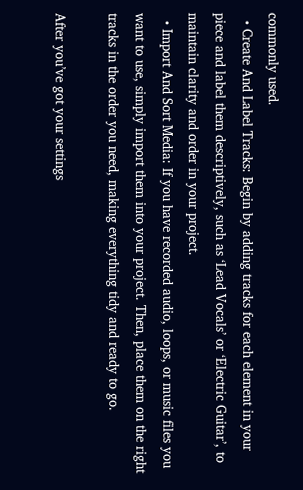commonly used.
  • Create And Label Tracks: Begin by adding tracks for each element in your piece and label them descriptively, such as ‘Lead Vocals’ or ‘Electric Guitar’, to maintain clarity and order in your project.
  • Import And Sort Media: If you have recorded audio, loops, or music files you want to use, simply import them into your project. Then, place them on the right tracks in the order you need, making everything tidy and ready to go.

After you’ve got your settings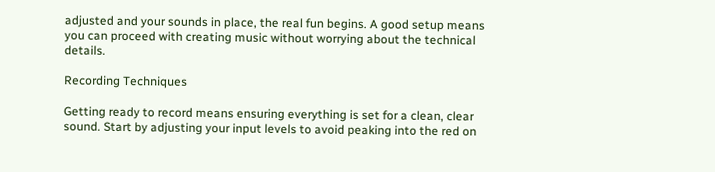adjusted and your sounds in place, the real fun begins. A good setup means you can proceed with creating music without worrying about the technical details.

Recording Techniques

Getting ready to record means ensuring everything is set for a clean, clear sound. Start by adjusting your input levels to avoid peaking into the red on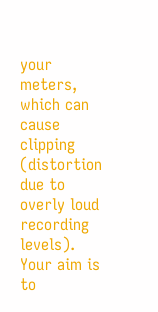your meters, which can cause clipping (distortion due to overly loud recording levels). Your aim is to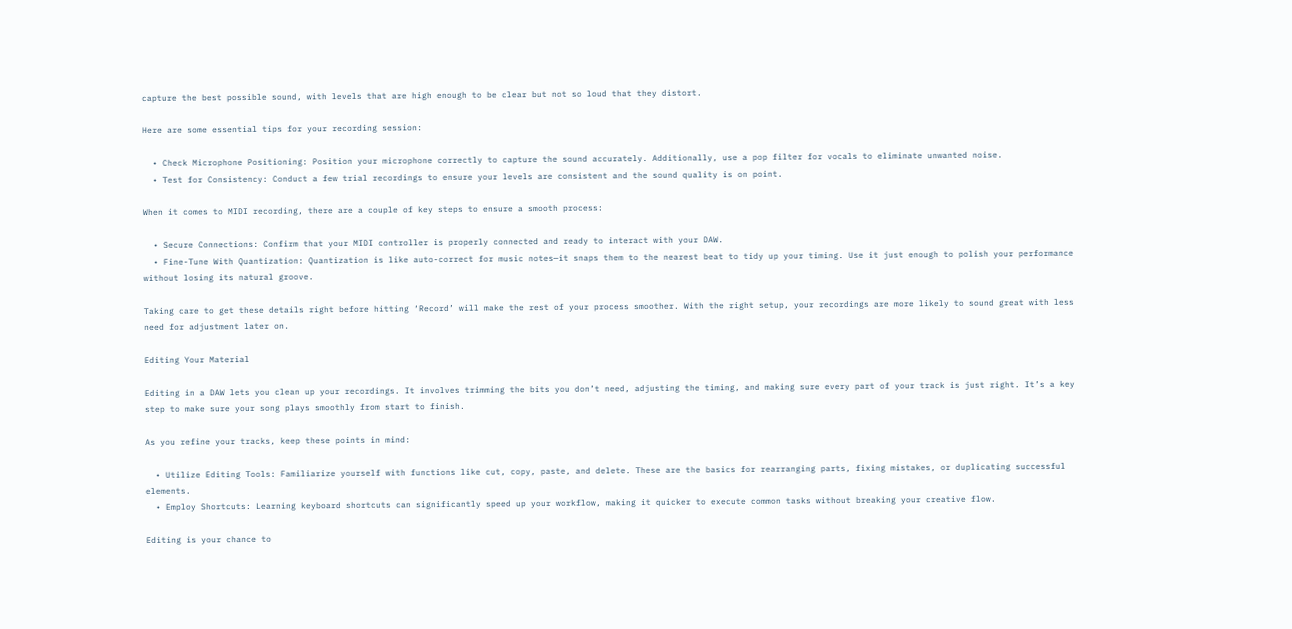capture the best possible sound, with levels that are high enough to be clear but not so loud that they distort.

Here are some essential tips for your recording session:

  • Check Microphone Positioning: Position your microphone correctly to capture the sound accurately. Additionally, use a pop filter for vocals to eliminate unwanted noise.
  • Test for Consistency: Conduct a few trial recordings to ensure your levels are consistent and the sound quality is on point.

When it comes to MIDI recording, there are a couple of key steps to ensure a smooth process:

  • Secure Connections: Confirm that your MIDI controller is properly connected and ready to interact with your DAW.
  • Fine-Tune With Quantization: Quantization is like auto-correct for music notes—it snaps them to the nearest beat to tidy up your timing. Use it just enough to polish your performance without losing its natural groove.

Taking care to get these details right before hitting ‘Record’ will make the rest of your process smoother. With the right setup, your recordings are more likely to sound great with less need for adjustment later on.

Editing Your Material

Editing in a DAW lets you clean up your recordings. It involves trimming the bits you don’t need, adjusting the timing, and making sure every part of your track is just right. It’s a key step to make sure your song plays smoothly from start to finish.

As you refine your tracks, keep these points in mind:

  • Utilize Editing Tools: Familiarize yourself with functions like cut, copy, paste, and delete. These are the basics for rearranging parts, fixing mistakes, or duplicating successful elements.
  • Employ Shortcuts: Learning keyboard shortcuts can significantly speed up your workflow, making it quicker to execute common tasks without breaking your creative flow.

Editing is your chance to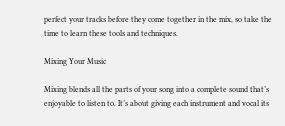perfect your tracks before they come together in the mix, so take the time to learn these tools and techniques.

Mixing Your Music

Mixing blends all the parts of your song into a complete sound that’s enjoyable to listen to. It’s about giving each instrument and vocal its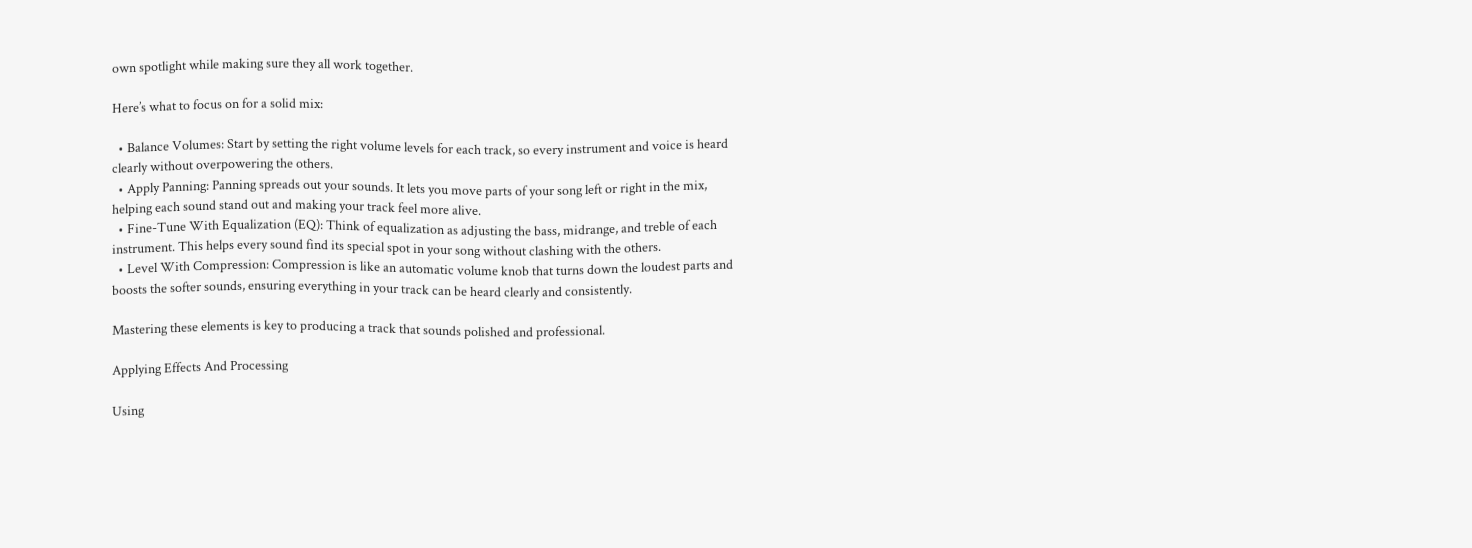own spotlight while making sure they all work together.

Here’s what to focus on for a solid mix:

  • Balance Volumes: Start by setting the right volume levels for each track, so every instrument and voice is heard clearly without overpowering the others.
  • Apply Panning: Panning spreads out your sounds. It lets you move parts of your song left or right in the mix, helping each sound stand out and making your track feel more alive.
  • Fine-Tune With Equalization (EQ): Think of equalization as adjusting the bass, midrange, and treble of each instrument. This helps every sound find its special spot in your song without clashing with the others.
  • Level With Compression: Compression is like an automatic volume knob that turns down the loudest parts and boosts the softer sounds, ensuring everything in your track can be heard clearly and consistently.

Mastering these elements is key to producing a track that sounds polished and professional.

Applying Effects And Processing

Using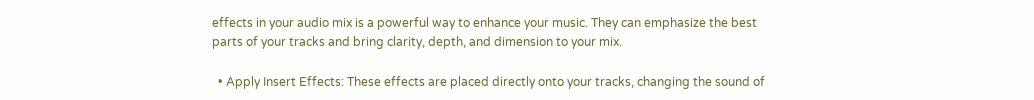effects in your audio mix is a powerful way to enhance your music. They can emphasize the best parts of your tracks and bring clarity, depth, and dimension to your mix.

  • Apply Insert Effects: These effects are placed directly onto your tracks, changing the sound of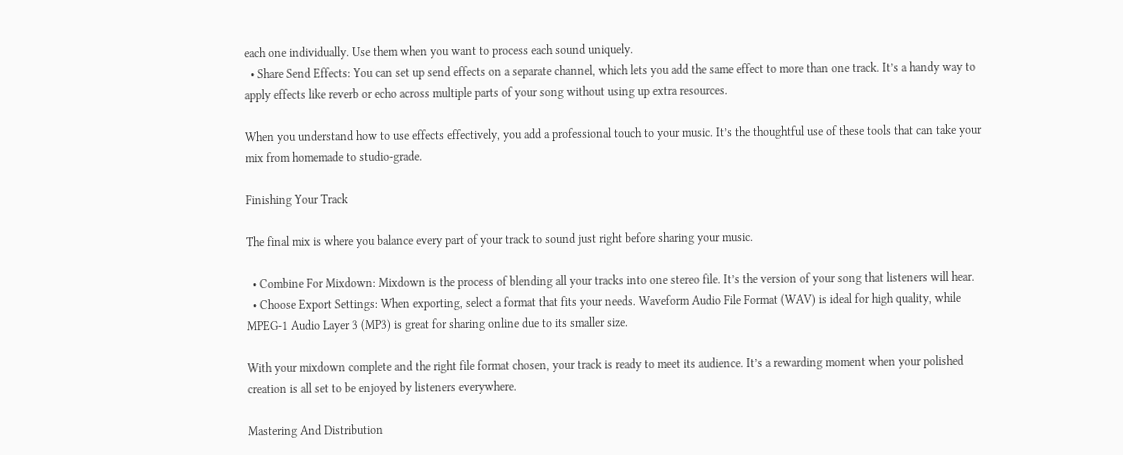each one individually. Use them when you want to process each sound uniquely.
  • Share Send Effects: You can set up send effects on a separate channel, which lets you add the same effect to more than one track. It’s a handy way to apply effects like reverb or echo across multiple parts of your song without using up extra resources.

When you understand how to use effects effectively, you add a professional touch to your music. It’s the thoughtful use of these tools that can take your mix from homemade to studio-grade.

Finishing Your Track

The final mix is where you balance every part of your track to sound just right before sharing your music.

  • Combine For Mixdown: Mixdown is the process of blending all your tracks into one stereo file. It’s the version of your song that listeners will hear.
  • Choose Export Settings: When exporting, select a format that fits your needs. Waveform Audio File Format (WAV) is ideal for high quality, while MPEG-1 Audio Layer 3 (MP3) is great for sharing online due to its smaller size.

With your mixdown complete and the right file format chosen, your track is ready to meet its audience. It’s a rewarding moment when your polished creation is all set to be enjoyed by listeners everywhere.

Mastering And Distribution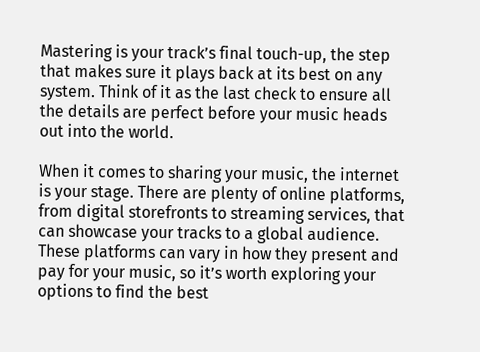Mastering is your track’s final touch-up, the step that makes sure it plays back at its best on any system. Think of it as the last check to ensure all the details are perfect before your music heads out into the world.

When it comes to sharing your music, the internet is your stage. There are plenty of online platforms, from digital storefronts to streaming services, that can showcase your tracks to a global audience. These platforms can vary in how they present and pay for your music, so it’s worth exploring your options to find the best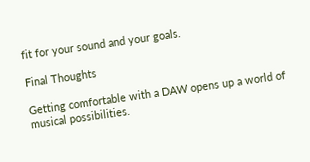fit for your sound and your goals.

Final Thoughts

Getting comfortable with a DAW opens up a world of musical possibilities.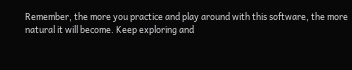Remember, the more you practice and play around with this software, the more natural it will become. Keep exploring and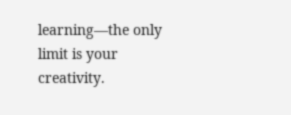learning—the only limit is your creativity.